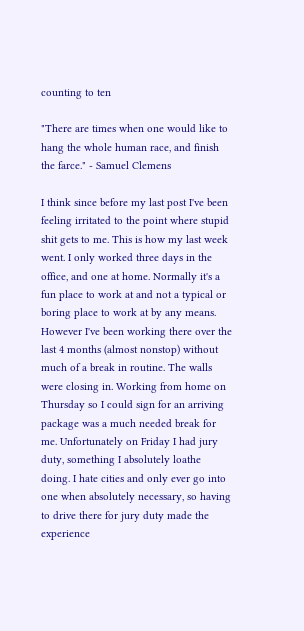counting to ten

"There are times when one would like to hang the whole human race, and finish the farce." - Samuel Clemens

I think since before my last post I've been feeling irritated to the point where stupid shit gets to me. This is how my last week went. I only worked three days in the office, and one at home. Normally it's a fun place to work at and not a typical or boring place to work at by any means. However I've been working there over the last 4 months (almost nonstop) without much of a break in routine. The walls were closing in. Working from home on Thursday so I could sign for an arriving package was a much needed break for me. Unfortunately on Friday I had jury duty, something I absolutely loathe doing. I hate cities and only ever go into one when absolutely necessary, so having to drive there for jury duty made the experience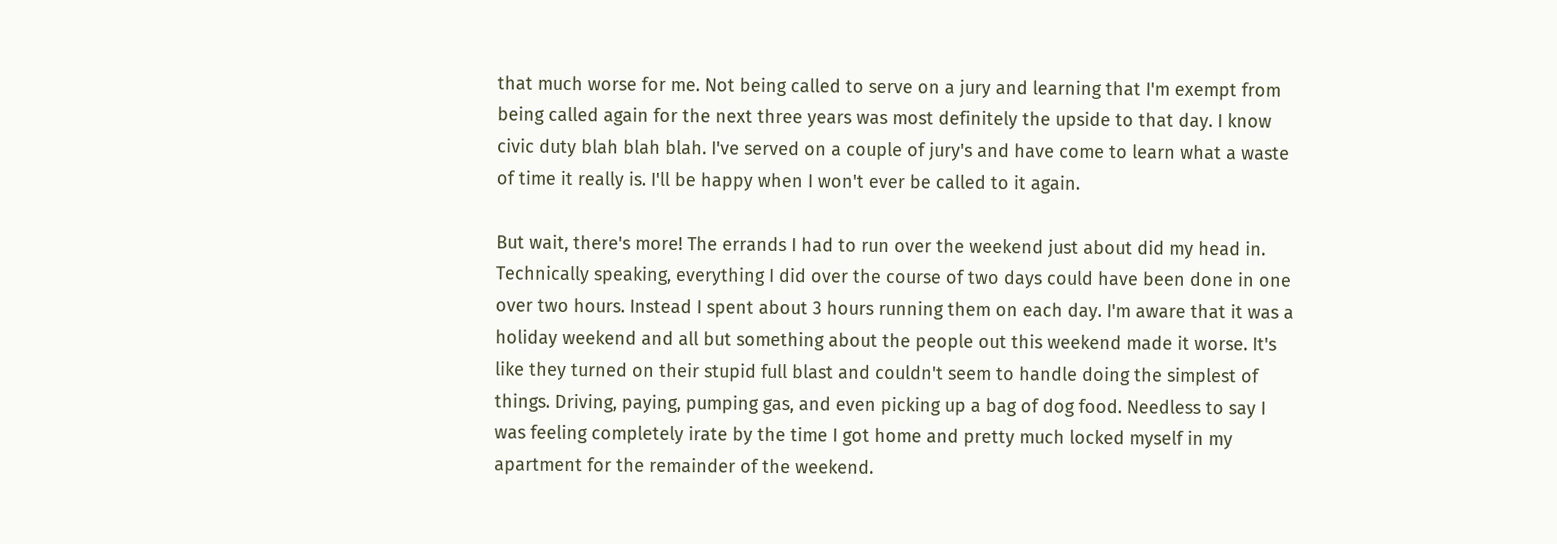that much worse for me. Not being called to serve on a jury and learning that I'm exempt from being called again for the next three years was most definitely the upside to that day. I know civic duty blah blah blah. I've served on a couple of jury's and have come to learn what a waste of time it really is. I'll be happy when I won't ever be called to it again.

But wait, there's more! The errands I had to run over the weekend just about did my head in. Technically speaking, everything I did over the course of two days could have been done in one over two hours. Instead I spent about 3 hours running them on each day. I'm aware that it was a holiday weekend and all but something about the people out this weekend made it worse. It's like they turned on their stupid full blast and couldn't seem to handle doing the simplest of things. Driving, paying, pumping gas, and even picking up a bag of dog food. Needless to say I was feeling completely irate by the time I got home and pretty much locked myself in my apartment for the remainder of the weekend.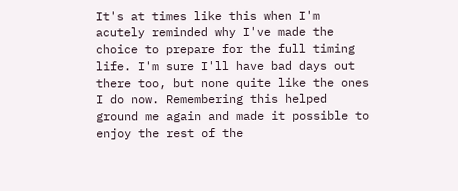It's at times like this when I'm acutely reminded why I've made the choice to prepare for the full timing life. I'm sure I'll have bad days out there too, but none quite like the ones I do now. Remembering this helped ground me again and made it possible to enjoy the rest of the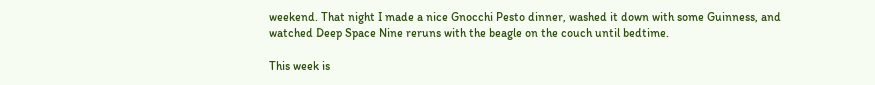weekend. That night I made a nice Gnocchi Pesto dinner, washed it down with some Guinness, and watched Deep Space Nine reruns with the beagle on the couch until bedtime.

This week is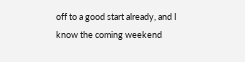off to a good start already, and I know the coming weekend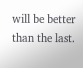will be better than the last.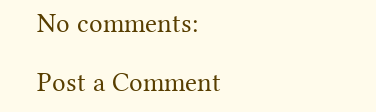No comments:

Post a Comment